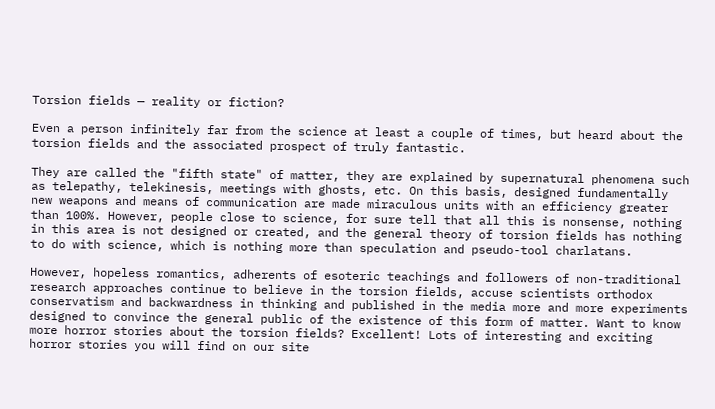Torsion fields — reality or fiction?

Even a person infinitely far from the science at least a couple of times, but heard about the torsion fields and the associated prospect of truly fantastic.

They are called the "fifth state" of matter, they are explained by supernatural phenomena such as telepathy, telekinesis, meetings with ghosts, etc. On this basis, designed fundamentally new weapons and means of communication are made miraculous units with an efficiency greater than 100%. However, people close to science, for sure tell that all this is nonsense, nothing in this area is not designed or created, and the general theory of torsion fields has nothing to do with science, which is nothing more than speculation and pseudo-tool charlatans.

However, hopeless romantics, adherents of esoteric teachings and followers of non-traditional research approaches continue to believe in the torsion fields, accuse scientists orthodox conservatism and backwardness in thinking and published in the media more and more experiments designed to convince the general public of the existence of this form of matter. Want to know more horror stories about the torsion fields? Excellent! Lots of interesting and exciting horror stories you will find on our site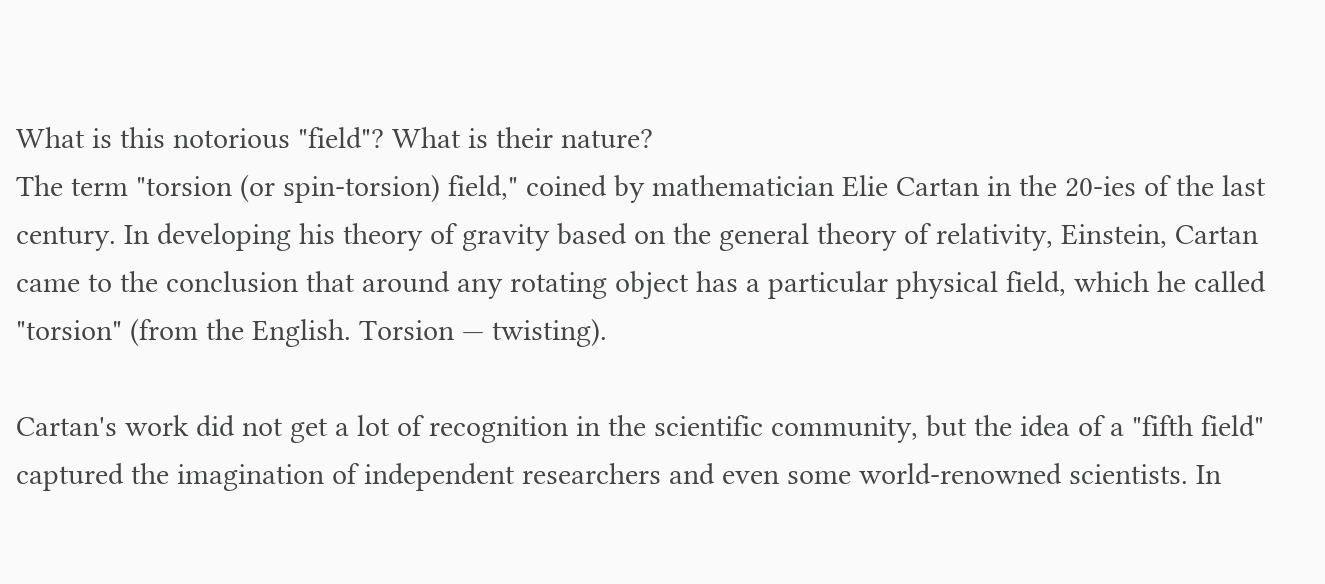What is this notorious "field"? What is their nature?
The term "torsion (or spin-torsion) field," coined by mathematician Elie Cartan in the 20-ies of the last century. In developing his theory of gravity based on the general theory of relativity, Einstein, Cartan came to the conclusion that around any rotating object has a particular physical field, which he called "torsion" (from the English. Torsion — twisting).

Cartan's work did not get a lot of recognition in the scientific community, but the idea of a "fifth field" captured the imagination of independent researchers and even some world-renowned scientists. In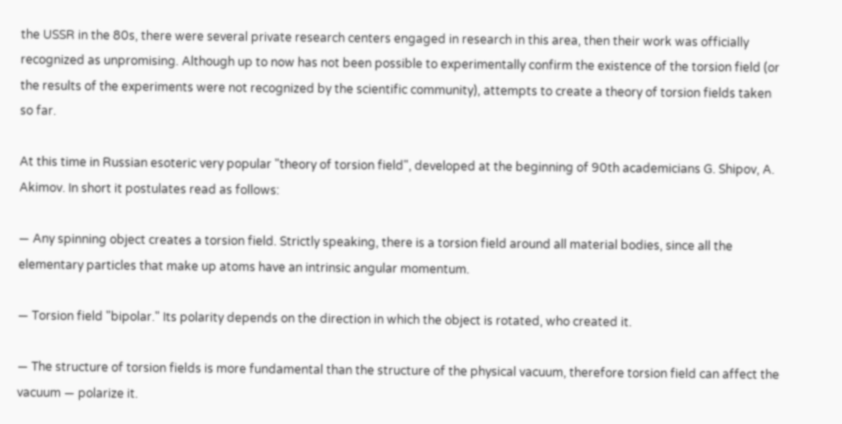the USSR in the 80s, there were several private research centers engaged in research in this area, then their work was officially recognized as unpromising. Although up to now has not been possible to experimentally confirm the existence of the torsion field (or the results of the experiments were not recognized by the scientific community), attempts to create a theory of torsion fields taken so far.

At this time in Russian esoteric very popular "theory of torsion field", developed at the beginning of 90th academicians G. Shipov, A. Akimov. In short it postulates read as follows:

— Any spinning object creates a torsion field. Strictly speaking, there is a torsion field around all material bodies, since all the elementary particles that make up atoms have an intrinsic angular momentum.

— Torsion field "bipolar." Its polarity depends on the direction in which the object is rotated, who created it.

— The structure of torsion fields is more fundamental than the structure of the physical vacuum, therefore torsion field can affect the vacuum — polarize it.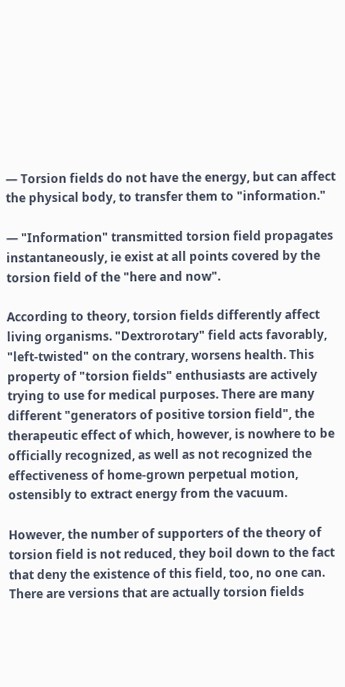— Torsion fields do not have the energy, but can affect the physical body, to transfer them to "information."

— "Information" transmitted torsion field propagates instantaneously, ie exist at all points covered by the torsion field of the "here and now".

According to theory, torsion fields differently affect living organisms. "Dextrorotary" field acts favorably, "left-twisted" on the contrary, worsens health. This property of "torsion fields" enthusiasts are actively trying to use for medical purposes. There are many different "generators of positive torsion field", the therapeutic effect of which, however, is nowhere to be officially recognized, as well as not recognized the effectiveness of home-grown perpetual motion, ostensibly to extract energy from the vacuum.

However, the number of supporters of the theory of torsion field is not reduced, they boil down to the fact that deny the existence of this field, too, no one can. There are versions that are actually torsion fields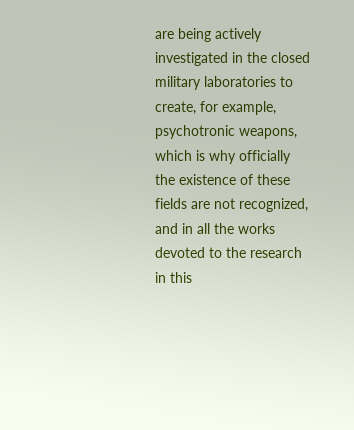are being actively investigated in the closed military laboratories to create, for example, psychotronic weapons, which is why officially the existence of these fields are not recognized, and in all the works devoted to the research in this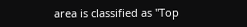area is classified as "Top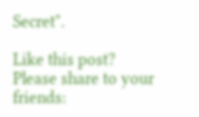Secret".

Like this post? Please share to your friends: